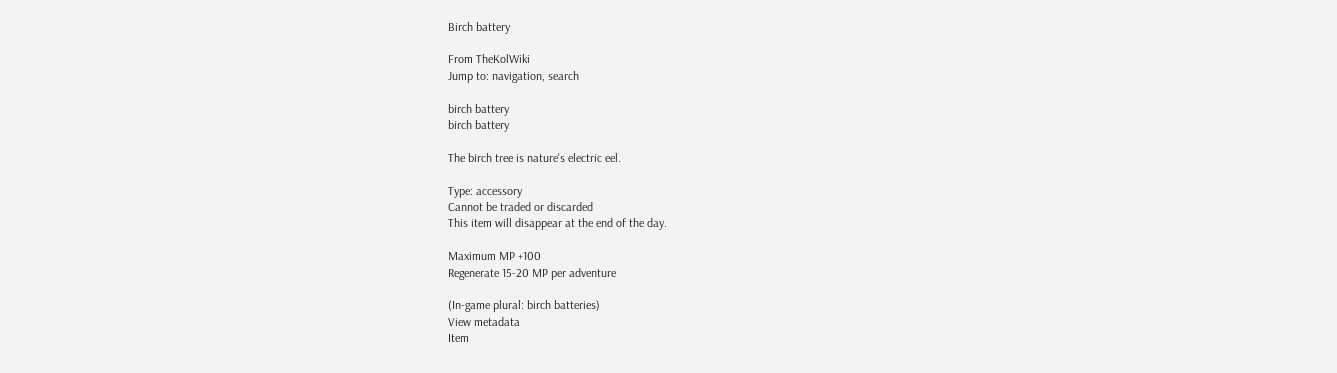Birch battery

From TheKolWiki
Jump to: navigation, search

birch battery
birch battery

The birch tree is nature's electric eel.

Type: accessory
Cannot be traded or discarded
This item will disappear at the end of the day.

Maximum MP +100
Regenerate 15-20 MP per adventure

(In-game plural: birch batteries)
View metadata
Item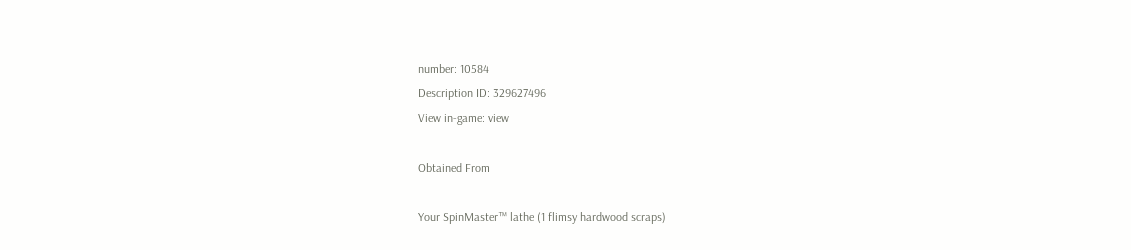number: 10584
Description ID: 329627496
View in-game: view

Obtained From

Your SpinMaster™ lathe (1 flimsy hardwood scraps)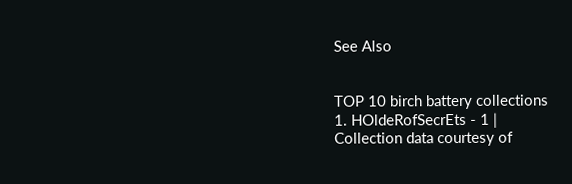See Also


TOP 10 birch battery collections
1. HOldeRofSecrEts - 1 |
Collection data courtesy of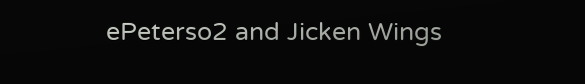ePeterso2 and Jicken Wings